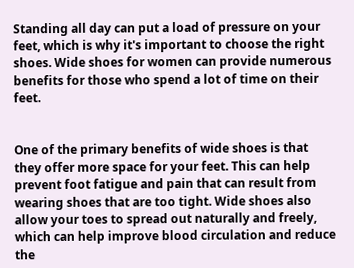Standing all day can put a load of pressure on your feet, which is why it's important to choose the right shoes. Wide shoes for women can provide numerous benefits for those who spend a lot of time on their feet.


One of the primary benefits of wide shoes is that they offer more space for your feet. This can help prevent foot fatigue and pain that can result from wearing shoes that are too tight. Wide shoes also allow your toes to spread out naturally and freely, which can help improve blood circulation and reduce the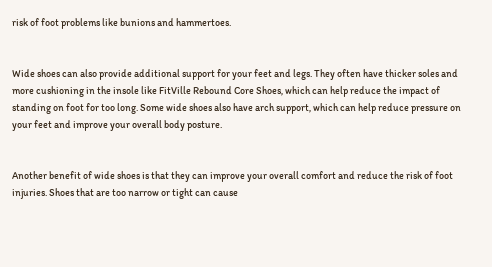risk of foot problems like bunions and hammertoes.


Wide shoes can also provide additional support for your feet and legs. They often have thicker soles and more cushioning in the insole like FitVille Rebound Core Shoes, which can help reduce the impact of standing on foot for too long. Some wide shoes also have arch support, which can help reduce pressure on your feet and improve your overall body posture.


Another benefit of wide shoes is that they can improve your overall comfort and reduce the risk of foot injuries. Shoes that are too narrow or tight can cause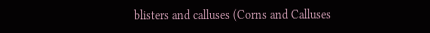blisters and calluses (Corns and Calluses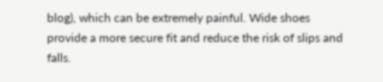blog), which can be extremely painful. Wide shoes provide a more secure fit and reduce the risk of slips and falls.